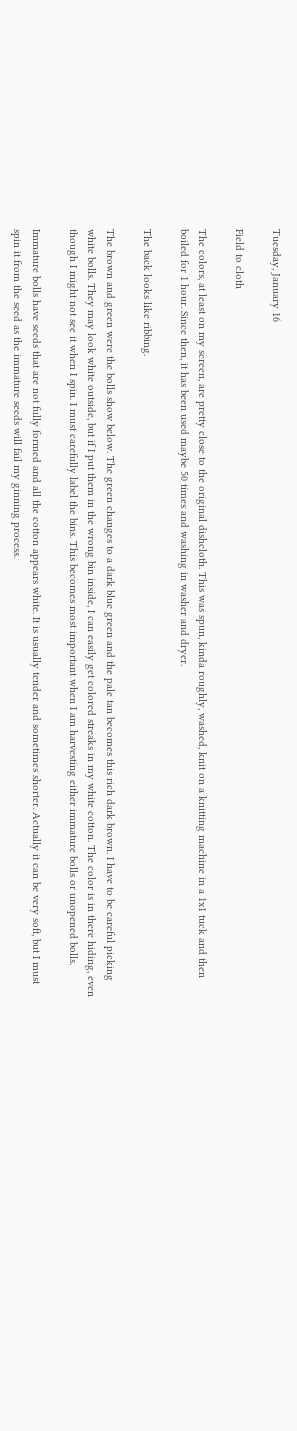Tuesday, January 16

Field to cloth

The colors, at least on my screen, are pretty close to the original dishcloth. This was spun, kinda roughly, washed, knit on a knitting machine in a 1x1 tuck and then boiled for 1 hour. Since then, it has been used maybe 50 times and washing in washer and dryer.

The back looks like ribbing.

The brown and green were the bolls show below. The green changes to a dark blue green and the pale tan becomes this rich dark brown. I have to be careful picking white bolls. They may look white outside, but if I put them in the wrong bin inside, I can easily get colored streaks in my white cotton. The color is in there hiding, even though I might not see it when I spin. I must carefully label the bins. This becomes most important when I am harvesting either immature bolls or unopened bolls.

Immature bolls have seeds that are not fully formed and all the cotton appears white. It is usually tender and sometimes shorter. Actually it can be very soft, but I must spin it from the seed as the immature seeds will fail my ginning process.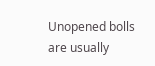Unopened bolls are usually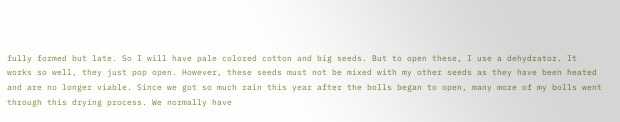fully formed but late. So I will have pale colored cotton and big seeds. But to open these, I use a dehydrator. It works so well, they just pop open. However, these seeds must not be mixed with my other seeds as they have been heated and are no longer viable. Since we got so much rain this year after the bolls began to open, many more of my bolls went through this drying process. We normally have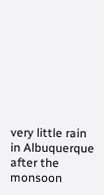very little rain in Albuquerque after the monsoon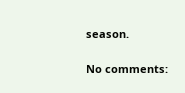season.

No comments: